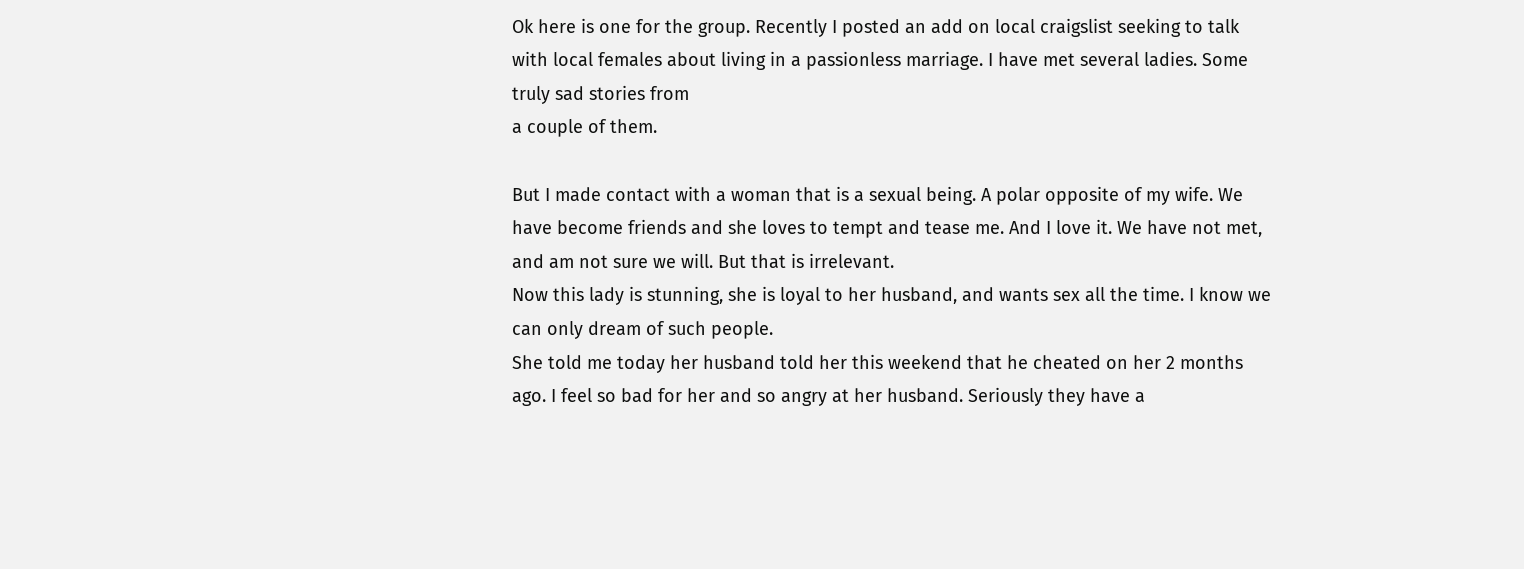Ok here is one for the group. Recently I posted an add on local craigslist seeking to talk with local females about living in a passionless marriage. I have met several ladies. Some truly sad stories from
a couple of them.

But I made contact with a woman that is a sexual being. A polar opposite of my wife. We have become friends and she loves to tempt and tease me. And I love it. We have not met, and am not sure we will. But that is irrelevant.
Now this lady is stunning, she is loyal to her husband, and wants sex all the time. I know we can only dream of such people.
She told me today her husband told her this weekend that he cheated on her 2 months ago. I feel so bad for her and so angry at her husband. Seriously they have a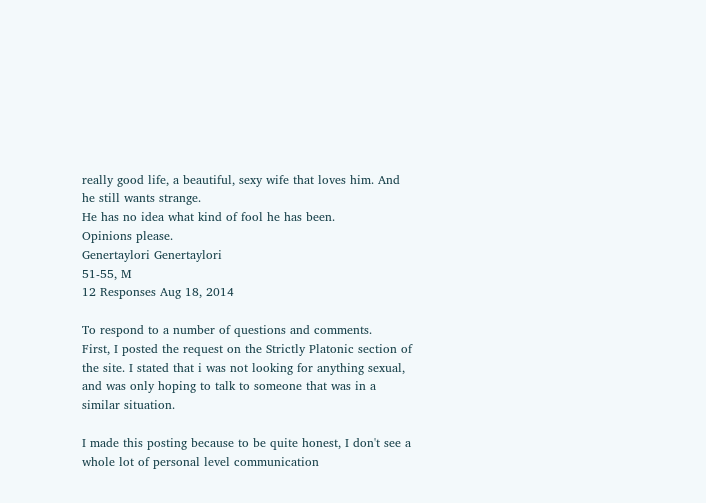really good life, a beautiful, sexy wife that loves him. And he still wants strange.
He has no idea what kind of fool he has been.
Opinions please.
Genertaylori Genertaylori
51-55, M
12 Responses Aug 18, 2014

To respond to a number of questions and comments.
First, I posted the request on the Strictly Platonic section of the site. I stated that i was not looking for anything sexual, and was only hoping to talk to someone that was in a similar situation.

I made this posting because to be quite honest, I don't see a whole lot of personal level communication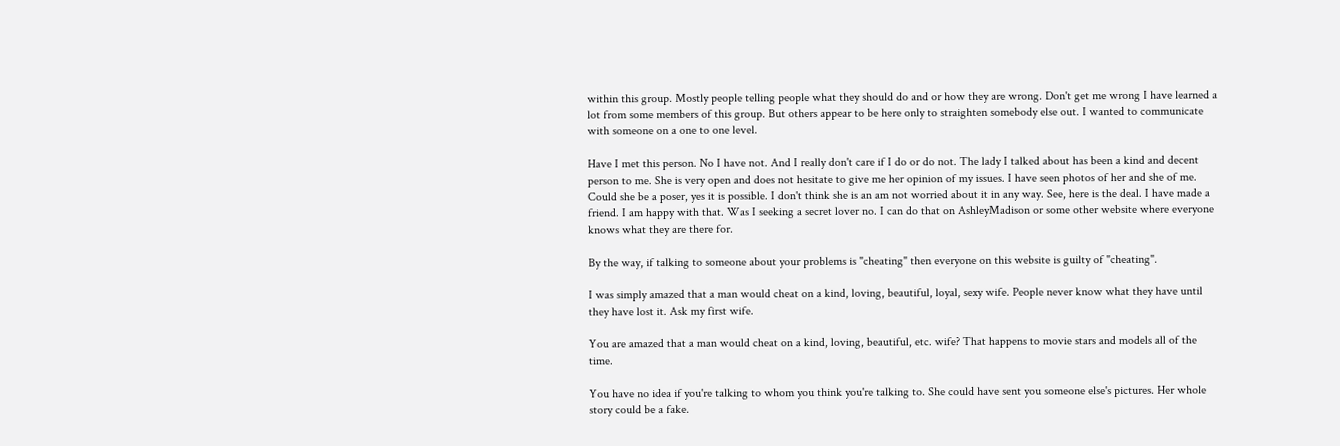within this group. Mostly people telling people what they should do and or how they are wrong. Don't get me wrong I have learned a lot from some members of this group. But others appear to be here only to straighten somebody else out. I wanted to communicate with someone on a one to one level.

Have I met this person. No I have not. And I really don't care if I do or do not. The lady I talked about has been a kind and decent person to me. She is very open and does not hesitate to give me her opinion of my issues. I have seen photos of her and she of me. Could she be a poser, yes it is possible. I don't think she is an am not worried about it in any way. See, here is the deal. I have made a friend. I am happy with that. Was I seeking a secret lover no. I can do that on AshleyMadison or some other website where everyone knows what they are there for.

By the way, if talking to someone about your problems is "cheating" then everyone on this website is guilty of "cheating".

I was simply amazed that a man would cheat on a kind, loving, beautiful, loyal, sexy wife. People never know what they have until they have lost it. Ask my first wife.

You are amazed that a man would cheat on a kind, loving, beautiful, etc. wife? That happens to movie stars and models all of the time.

You have no idea if you're talking to whom you think you're talking to. She could have sent you someone else's pictures. Her whole story could be a fake.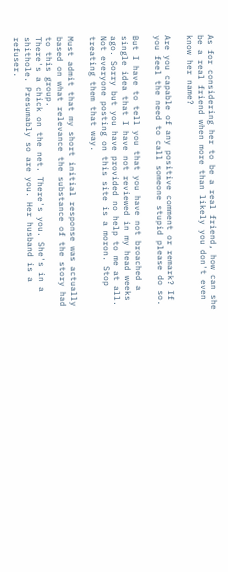As for considering her to be a real friend, how can she be a real friend when more than likely you don't even know her name?

Are you capable of any positive comment or remark? If you feel the need to call someone stupid please do so.

But I have to tell you that you have not broached a single idea that I have not reviewed in my head weeks ago. Sorry but you have provided no help to me at all. Not everyone posting on this site is a moron. Stop treating them that way.

Must admit that my short initial response was actually based on what relevance the substance of the story had to this group.
There's a chick on the net. There's you. She's in a shithole. Presumably so are you. Her husband is a refuser.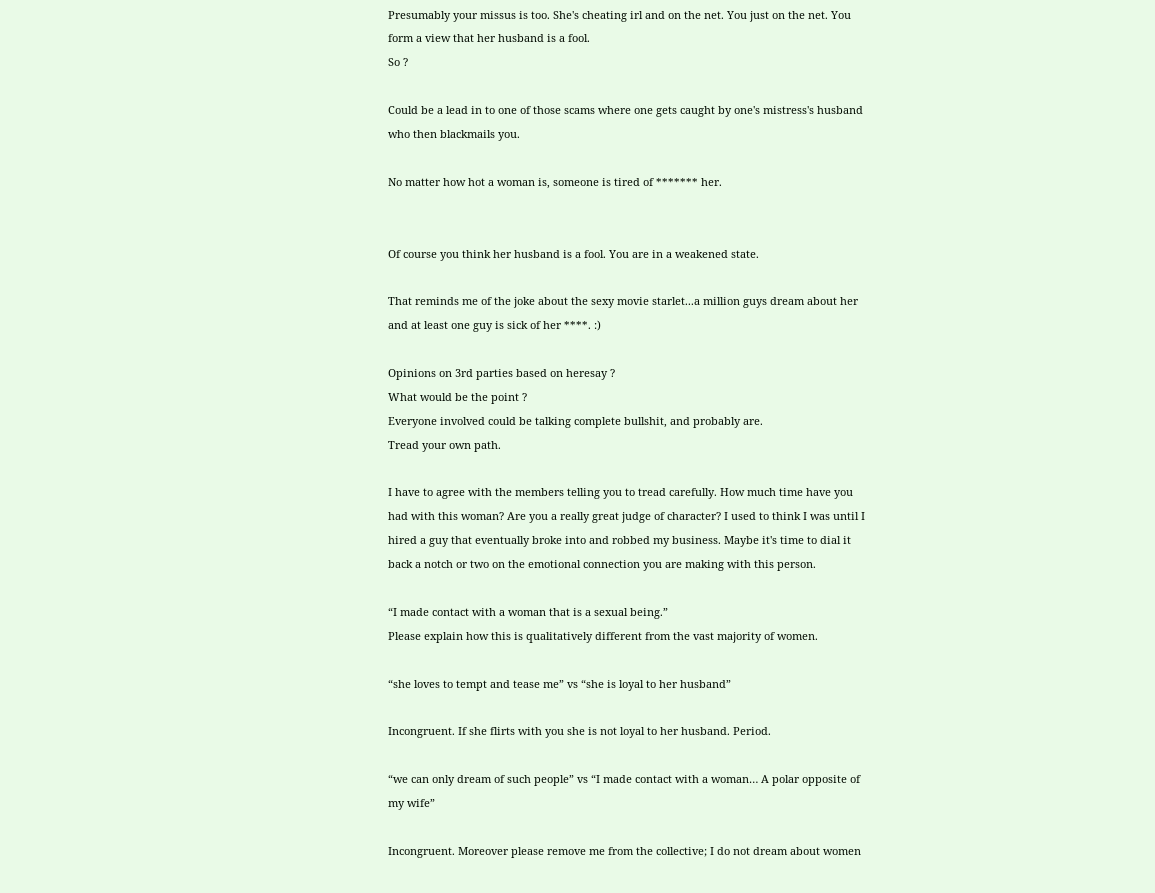Presumably your missus is too. She's cheating irl and on the net. You just on the net. You form a view that her husband is a fool.
So ?

Could be a lead in to one of those scams where one gets caught by one's mistress's husband who then blackmails you.

No matter how hot a woman is, someone is tired of ******* her.


Of course you think her husband is a fool. You are in a weakened state.

That reminds me of the joke about the sexy movie starlet...a million guys dream about her and at least one guy is sick of her ****. :)

Opinions on 3rd parties based on heresay ?
What would be the point ?
Everyone involved could be talking complete bullshit, and probably are.
Tread your own path.

I have to agree with the members telling you to tread carefully. How much time have you had with this woman? Are you a really great judge of character? I used to think I was until I hired a guy that eventually broke into and robbed my business. Maybe it's time to dial it back a notch or two on the emotional connection you are making with this person.

“I made contact with a woman that is a sexual being.”
Please explain how this is qualitatively different from the vast majority of women.

“she loves to tempt and tease me” vs “she is loyal to her husband”

Incongruent. If she flirts with you she is not loyal to her husband. Period.

“we can only dream of such people” vs “I made contact with a woman… A polar opposite of my wife”

Incongruent. Moreover please remove me from the collective; I do not dream about women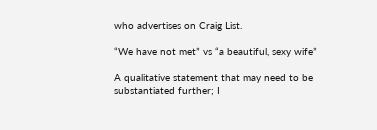who advertises on Craig List.

“We have not met” vs “a beautiful, sexy wife”

A qualitative statement that may need to be substantiated further; I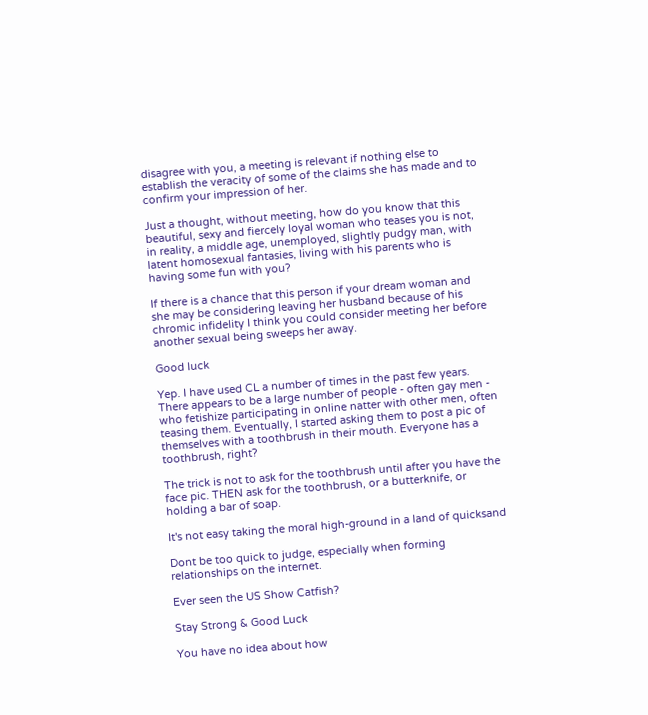disagree with you, a meeting is relevant if nothing else to establish the veracity of some of the claims she has made and to confirm your impression of her.

Just a thought, without meeting, how do you know that this beautiful, sexy and fiercely loyal woman who teases you is not, in reality, a middle age, unemployed, slightly pudgy man, with latent homosexual fantasies, living with his parents who is having some fun with you?

If there is a chance that this person if your dream woman and she may be considering leaving her husband because of his chromic infidelity I think you could consider meeting her before another sexual being sweeps her away.

Good luck

Yep. I have used CL a number of times in the past few years. There appears to be a large number of people - often gay men - who fetishize participating in online natter with other men, often teasing them. Eventually, I started asking them to post a pic of themselves with a toothbrush in their mouth. Everyone has a toothbrush, right?

The trick is not to ask for the toothbrush until after you have the face pic. THEN ask for the toothbrush, or a butterknife, or holding a bar of soap.

It's not easy taking the moral high-ground in a land of quicksand

Dont be too quick to judge, especially when forming relationships on the internet.

Ever seen the US Show Catfish?

Stay Strong & Good Luck

You have no idea about how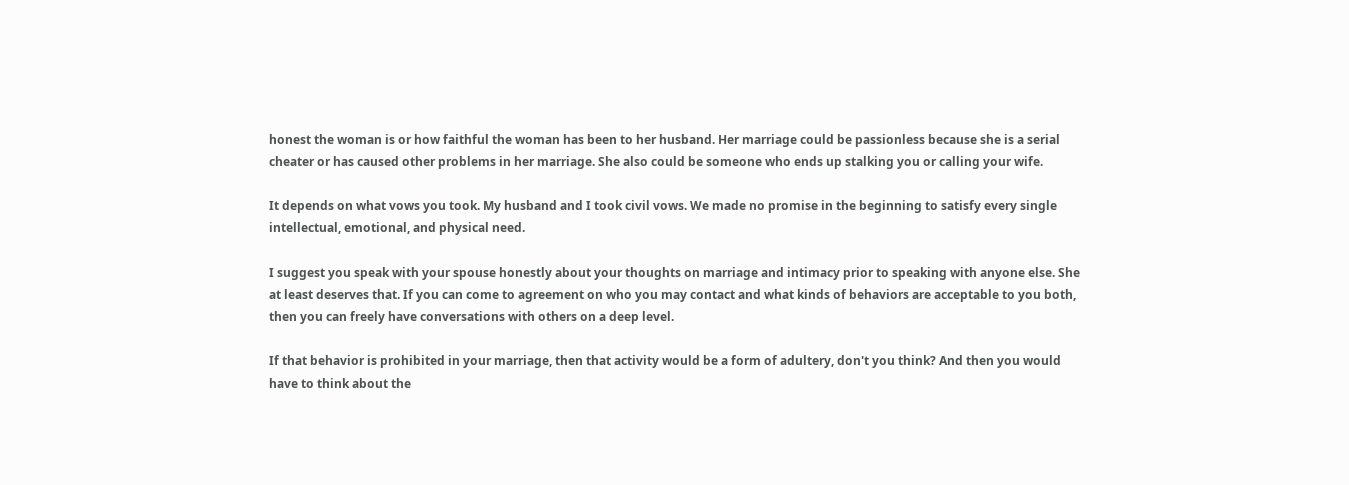honest the woman is or how faithful the woman has been to her husband. Her marriage could be passionless because she is a serial cheater or has caused other problems in her marriage. She also could be someone who ends up stalking you or calling your wife.

It depends on what vows you took. My husband and I took civil vows. We made no promise in the beginning to satisfy every single intellectual, emotional, and physical need.

I suggest you speak with your spouse honestly about your thoughts on marriage and intimacy prior to speaking with anyone else. She at least deserves that. If you can come to agreement on who you may contact and what kinds of behaviors are acceptable to you both, then you can freely have conversations with others on a deep level.

If that behavior is prohibited in your marriage, then that activity would be a form of adultery, don't you think? And then you would have to think about the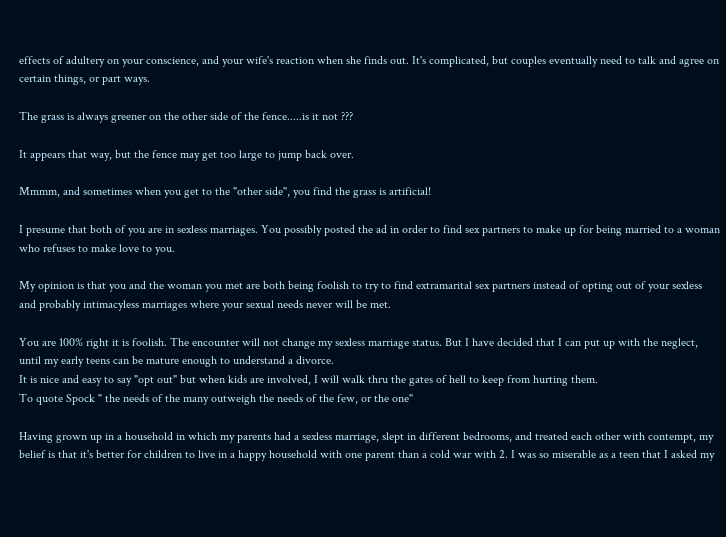effects of adultery on your conscience, and your wife's reaction when she finds out. It's complicated, but couples eventually need to talk and agree on certain things, or part ways.

The grass is always greener on the other side of the fence.....is it not ???

It appears that way, but the fence may get too large to jump back over.

Mmmm, and sometimes when you get to the "other side", you find the grass is artificial!

I presume that both of you are in sexless marriages. You possibly posted the ad in order to find sex partners to make up for being married to a woman who refuses to make love to you.

My opinion is that you and the woman you met are both being foolish to try to find extramarital sex partners instead of opting out of your sexless and probably intimacyless marriages where your sexual needs never will be met.

You are 100% right it is foolish. The encounter will not change my sexless marriage status. But I have decided that I can put up with the neglect, until my early teens can be mature enough to understand a divorce.
It is nice and easy to say "opt out" but when kids are involved, I will walk thru the gates of hell to keep from hurting them.
To quote Spock " the needs of the many outweigh the needs of the few, or the one"

Having grown up in a household in which my parents had a sexless marriage, slept in different bedrooms, and treated each other with contempt, my belief is that it's better for children to live in a happy household with one parent than a cold war with 2. I was so miserable as a teen that I asked my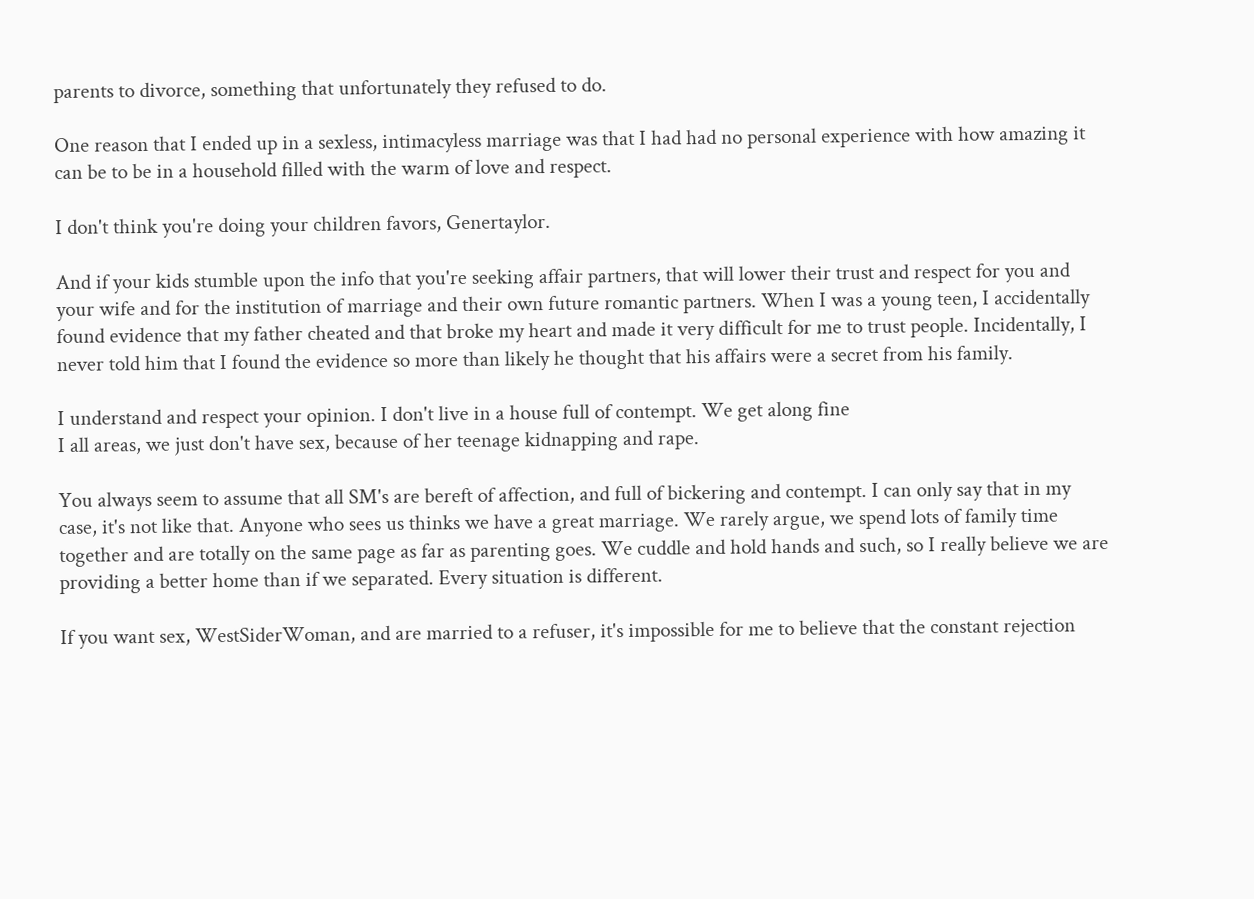parents to divorce, something that unfortunately they refused to do.

One reason that I ended up in a sexless, intimacyless marriage was that I had had no personal experience with how amazing it can be to be in a household filled with the warm of love and respect.

I don't think you're doing your children favors, Genertaylor.

And if your kids stumble upon the info that you're seeking affair partners, that will lower their trust and respect for you and your wife and for the institution of marriage and their own future romantic partners. When I was a young teen, I accidentally found evidence that my father cheated and that broke my heart and made it very difficult for me to trust people. Incidentally, I never told him that I found the evidence so more than likely he thought that his affairs were a secret from his family.

I understand and respect your opinion. I don't live in a house full of contempt. We get along fine
I all areas, we just don't have sex, because of her teenage kidnapping and rape.

You always seem to assume that all SM's are bereft of affection, and full of bickering and contempt. I can only say that in my case, it's not like that. Anyone who sees us thinks we have a great marriage. We rarely argue, we spend lots of family time together and are totally on the same page as far as parenting goes. We cuddle and hold hands and such, so I really believe we are providing a better home than if we separated. Every situation is different.

If you want sex, WestSiderWoman, and are married to a refuser, it's impossible for me to believe that the constant rejection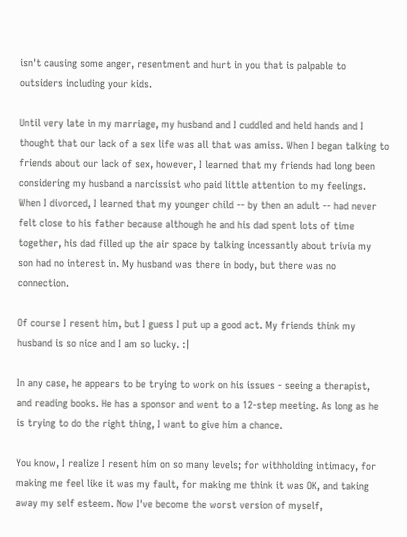isn't causing some anger, resentment and hurt in you that is palpable to outsiders including your kids.

Until very late in my marriage, my husband and I cuddled and held hands and I thought that our lack of a sex life was all that was amiss. When I began talking to friends about our lack of sex, however, I learned that my friends had long been considering my husband a narcissist who paid little attention to my feelings. When I divorced, I learned that my younger child -- by then an adult -- had never felt close to his father because although he and his dad spent lots of time together, his dad filled up the air space by talking incessantly about trivia my son had no interest in. My husband was there in body, but there was no connection.

Of course I resent him, but I guess I put up a good act. My friends think my husband is so nice and I am so lucky. :|

In any case, he appears to be trying to work on his issues - seeing a therapist, and reading books. He has a sponsor and went to a 12-step meeting. As long as he is trying to do the right thing, I want to give him a chance.

You know, I realize I resent him on so many levels; for withholding intimacy, for making me feel like it was my fault, for making me think it was OK, and taking away my self esteem. Now I've become the worst version of myself,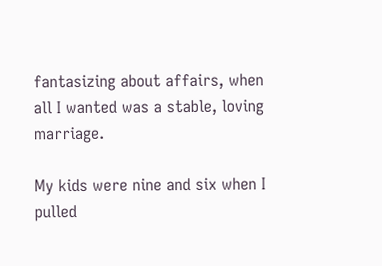fantasizing about affairs, when all I wanted was a stable, loving marriage.

My kids were nine and six when I pulled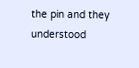the pin and they understood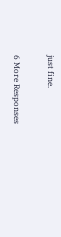just fine.

6 More Responses